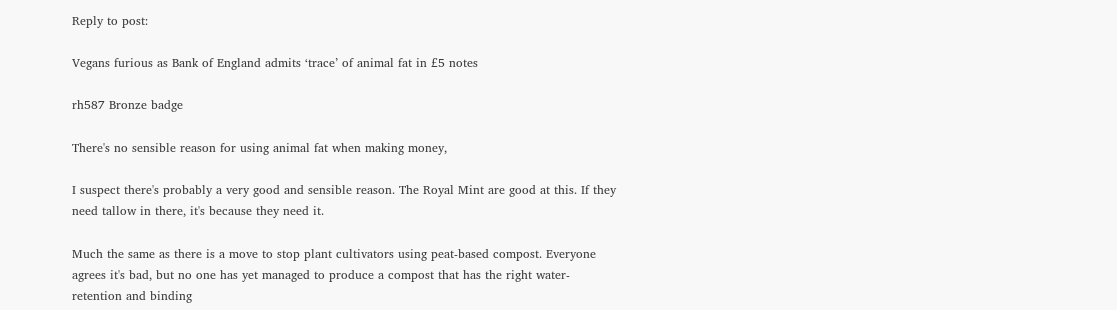Reply to post:

Vegans furious as Bank of England admits ‘trace’ of animal fat in £5 notes

rh587 Bronze badge

There's no sensible reason for using animal fat when making money,

I suspect there's probably a very good and sensible reason. The Royal Mint are good at this. If they need tallow in there, it's because they need it.

Much the same as there is a move to stop plant cultivators using peat-based compost. Everyone agrees it's bad, but no one has yet managed to produce a compost that has the right water-retention and binding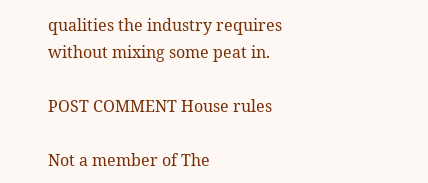qualities the industry requires without mixing some peat in.

POST COMMENT House rules

Not a member of The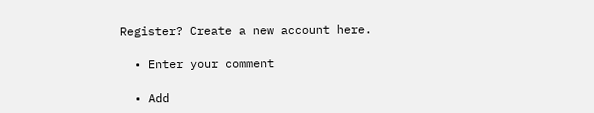Register? Create a new account here.

  • Enter your comment

  • Add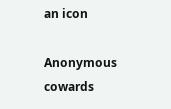an icon

Anonymous cowards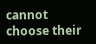cannot choose their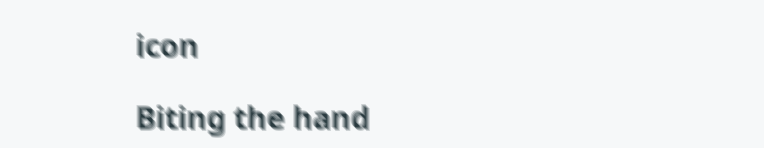icon

Biting the hand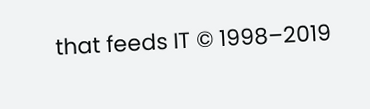that feeds IT © 1998–2019